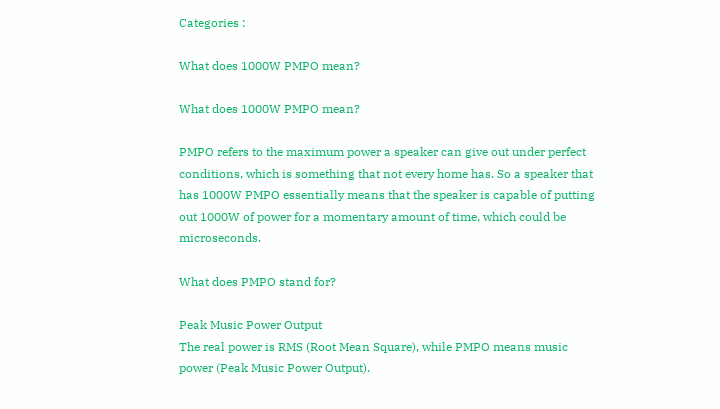Categories :

What does 1000W PMPO mean?

What does 1000W PMPO mean?

PMPO refers to the maximum power a speaker can give out under perfect conditions, which is something that not every home has. So a speaker that has 1000W PMPO essentially means that the speaker is capable of putting out 1000W of power for a momentary amount of time, which could be microseconds.

What does PMPO stand for?

Peak Music Power Output
The real power is RMS (Root Mean Square), while PMPO means music power (Peak Music Power Output).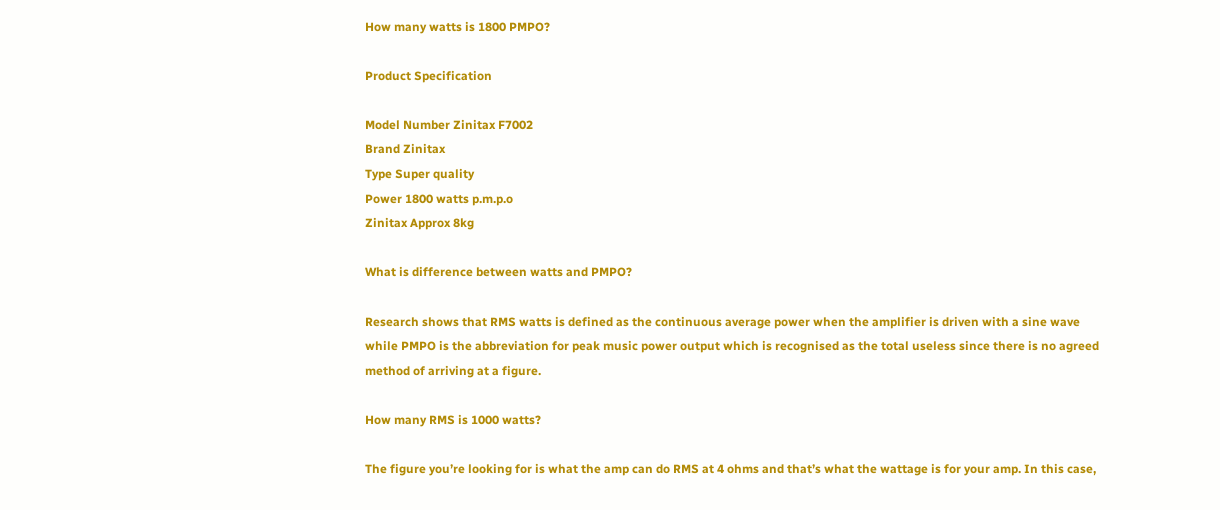How many watts is 1800 PMPO?

Product Specification

Model Number Zinitax F7002
Brand Zinitax
Type Super quality
Power 1800 watts p.m.p.o
Zinitax Approx 8kg

What is difference between watts and PMPO?

Research shows that RMS watts is defined as the continuous average power when the amplifier is driven with a sine wave while PMPO is the abbreviation for peak music power output which is recognised as the total useless since there is no agreed method of arriving at a figure.

How many RMS is 1000 watts?

The figure you’re looking for is what the amp can do RMS at 4 ohms and that’s what the wattage is for your amp. In this case,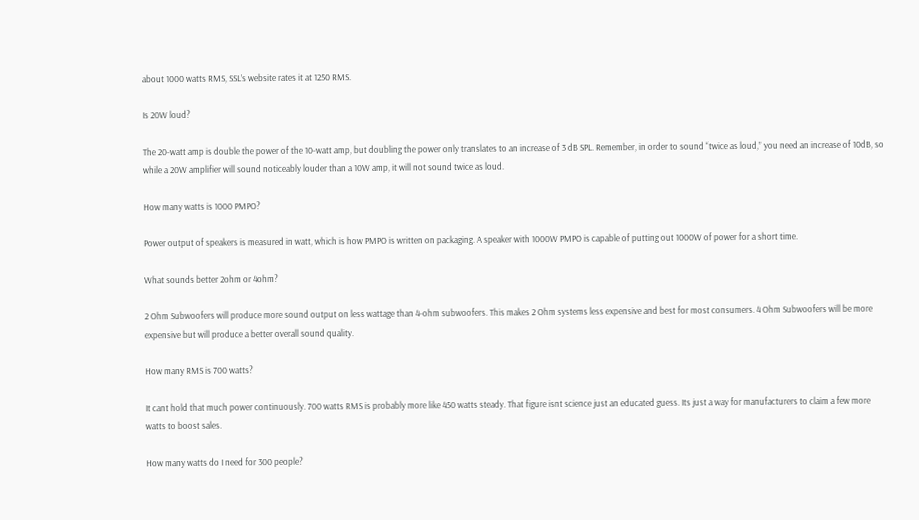about 1000 watts RMS, SSL’s website rates it at 1250 RMS.

Is 20W loud?

The 20-watt amp is double the power of the 10-watt amp, but doubling the power only translates to an increase of 3 dB SPL. Remember, in order to sound “twice as loud,” you need an increase of 10dB, so while a 20W amplifier will sound noticeably louder than a 10W amp, it will not sound twice as loud.

How many watts is 1000 PMPO?

Power output of speakers is measured in watt, which is how PMPO is written on packaging. A speaker with 1000W PMPO is capable of putting out 1000W of power for a short time.

What sounds better 2ohm or 4ohm?

2 Ohm Subwoofers will produce more sound output on less wattage than 4-ohm subwoofers. This makes 2 Ohm systems less expensive and best for most consumers. 4 Ohm Subwoofers will be more expensive but will produce a better overall sound quality.

How many RMS is 700 watts?

It cant hold that much power continuously. 700 watts RMS is probably more like 450 watts steady. That figure isnt science just an educated guess. Its just a way for manufacturers to claim a few more watts to boost sales.

How many watts do I need for 300 people?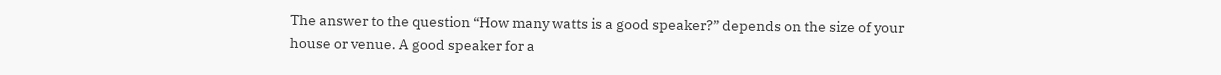The answer to the question “How many watts is a good speaker?” depends on the size of your house or venue. A good speaker for a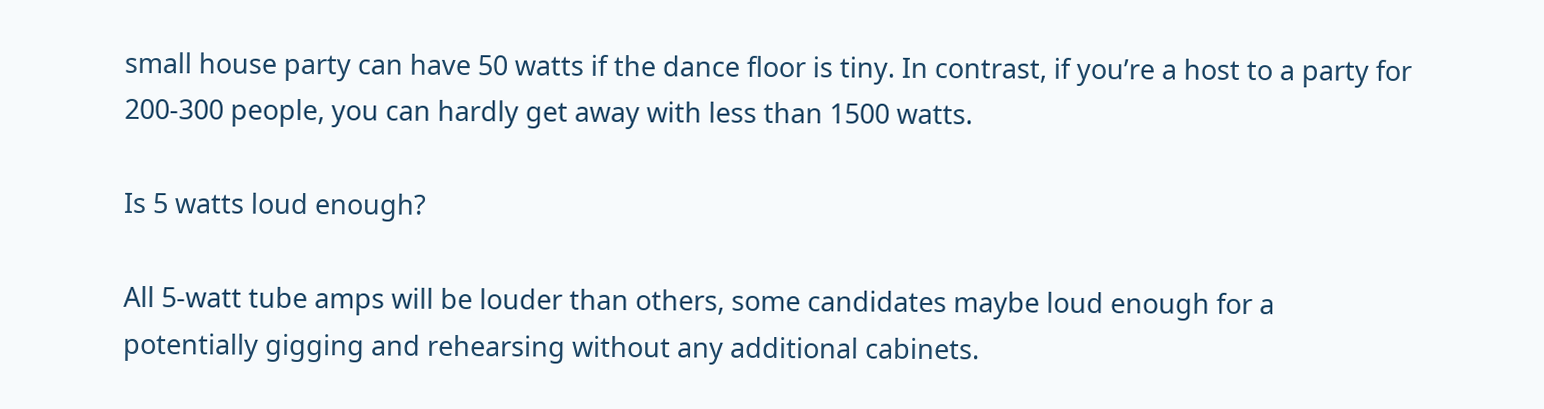small house party can have 50 watts if the dance floor is tiny. In contrast, if you’re a host to a party for 200-300 people, you can hardly get away with less than 1500 watts.

Is 5 watts loud enough?

All 5-watt tube amps will be louder than others, some candidates maybe loud enough for a potentially gigging and rehearsing without any additional cabinets.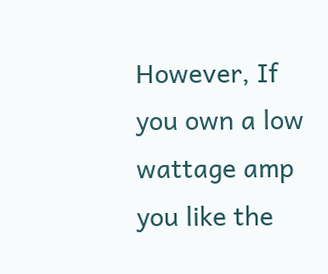However, If you own a low wattage amp you like the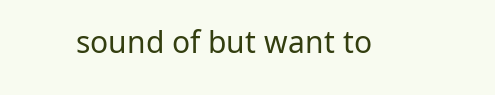sound of but want to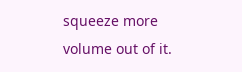squeeze more volume out of it.